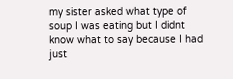my sister asked what type of soup I was eating but I didnt know what to say because I had just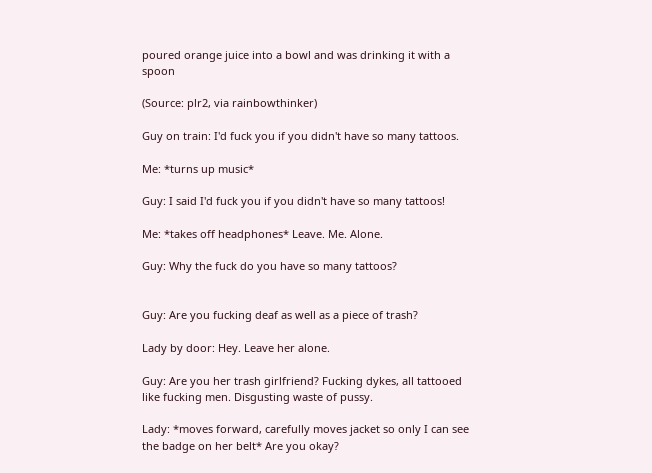poured orange juice into a bowl and was drinking it with a spoon

(Source: plr2, via rainbowthinker)

Guy on train: I'd fuck you if you didn't have so many tattoos.

Me: *turns up music*

Guy: I said I'd fuck you if you didn't have so many tattoos!

Me: *takes off headphones* Leave. Me. Alone.

Guy: Why the fuck do you have so many tattoos?


Guy: Are you fucking deaf as well as a piece of trash?

Lady by door: Hey. Leave her alone.

Guy: Are you her trash girlfriend? Fucking dykes, all tattooed like fucking men. Disgusting waste of pussy.

Lady: *moves forward, carefully moves jacket so only I can see the badge on her belt* Are you okay?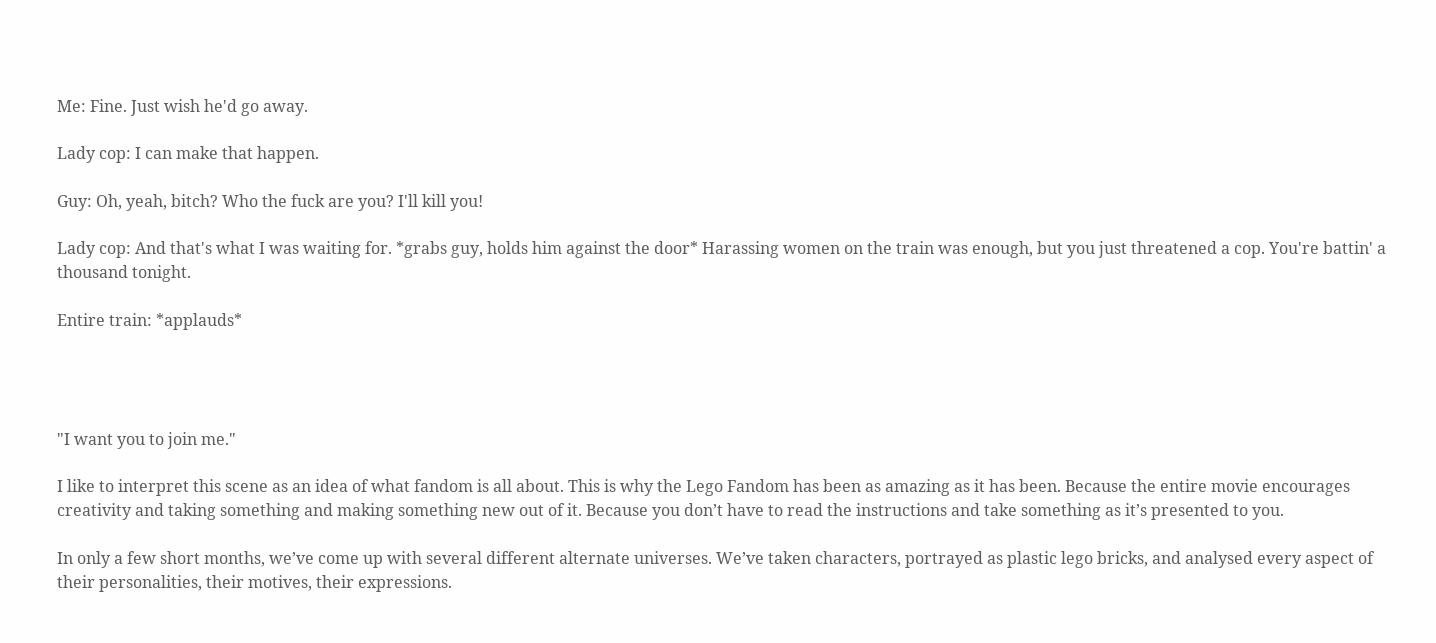Me: Fine. Just wish he'd go away.

Lady cop: I can make that happen.

Guy: Oh, yeah, bitch? Who the fuck are you? I'll kill you!

Lady cop: And that's what I was waiting for. *grabs guy, holds him against the door* Harassing women on the train was enough, but you just threatened a cop. You're battin' a thousand tonight.

Entire train: *applauds*




"I want you to join me."

I like to interpret this scene as an idea of what fandom is all about. This is why the Lego Fandom has been as amazing as it has been. Because the entire movie encourages creativity and taking something and making something new out of it. Because you don’t have to read the instructions and take something as it’s presented to you.

In only a few short months, we’ve come up with several different alternate universes. We’ve taken characters, portrayed as plastic lego bricks, and analysed every aspect of their personalities, their motives, their expressions.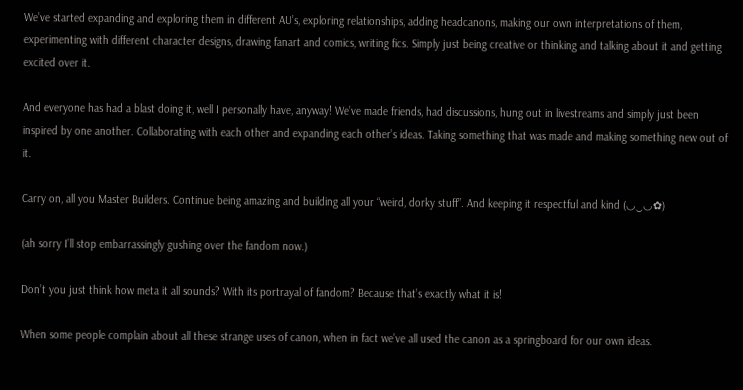We’ve started expanding and exploring them in different AU’s, exploring relationships, adding headcanons, making our own interpretations of them, experimenting with different character designs, drawing fanart and comics, writing fics. Simply just being creative or thinking and talking about it and getting excited over it.

And everyone has had a blast doing it, well I personally have, anyway! We’ve made friends, had discussions, hung out in livestreams and simply just been inspired by one another. Collaborating with each other and expanding each other’s ideas. Taking something that was made and making something new out of it.

Carry on, all you Master Builders. Continue being amazing and building all your “weird, dorky stuff”. And keeping it respectful and kind (◡‿◡✿)

(ah sorry I’ll stop embarrassingly gushing over the fandom now.)

Don’t you just think how meta it all sounds? With its portrayal of fandom? Because that’s exactly what it is!

When some people complain about all these strange uses of canon, when in fact we’ve all used the canon as a springboard for our own ideas.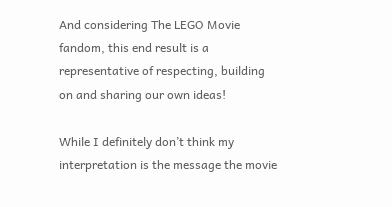And considering The LEGO Movie fandom, this end result is a representative of respecting, building on and sharing our own ideas!

While I definitely don’t think my interpretation is the message the movie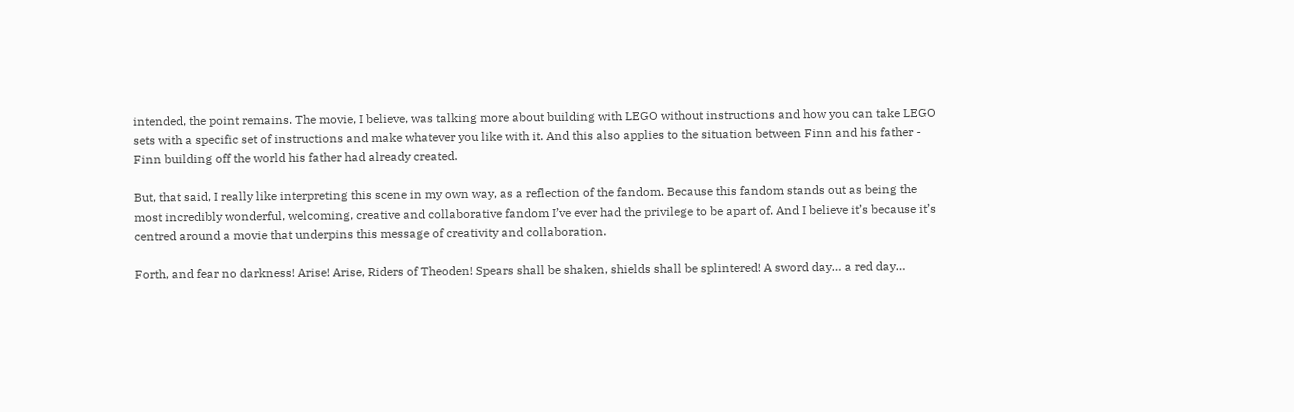intended, the point remains. The movie, I believe, was talking more about building with LEGO without instructions and how you can take LEGO sets with a specific set of instructions and make whatever you like with it. And this also applies to the situation between Finn and his father - Finn building off the world his father had already created.

But, that said, I really like interpreting this scene in my own way, as a reflection of the fandom. Because this fandom stands out as being the most incredibly wonderful, welcoming, creative and collaborative fandom I’ve ever had the privilege to be apart of. And I believe it’s because it’s centred around a movie that underpins this message of creativity and collaboration.

Forth, and fear no darkness! Arise! Arise, Riders of Theoden! Spears shall be shaken, shields shall be splintered! A sword day… a red day…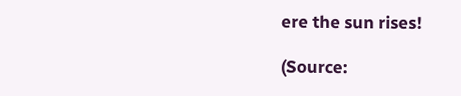ere the sun rises!

(Source: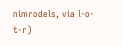nimrodels, via l-o-t-r)